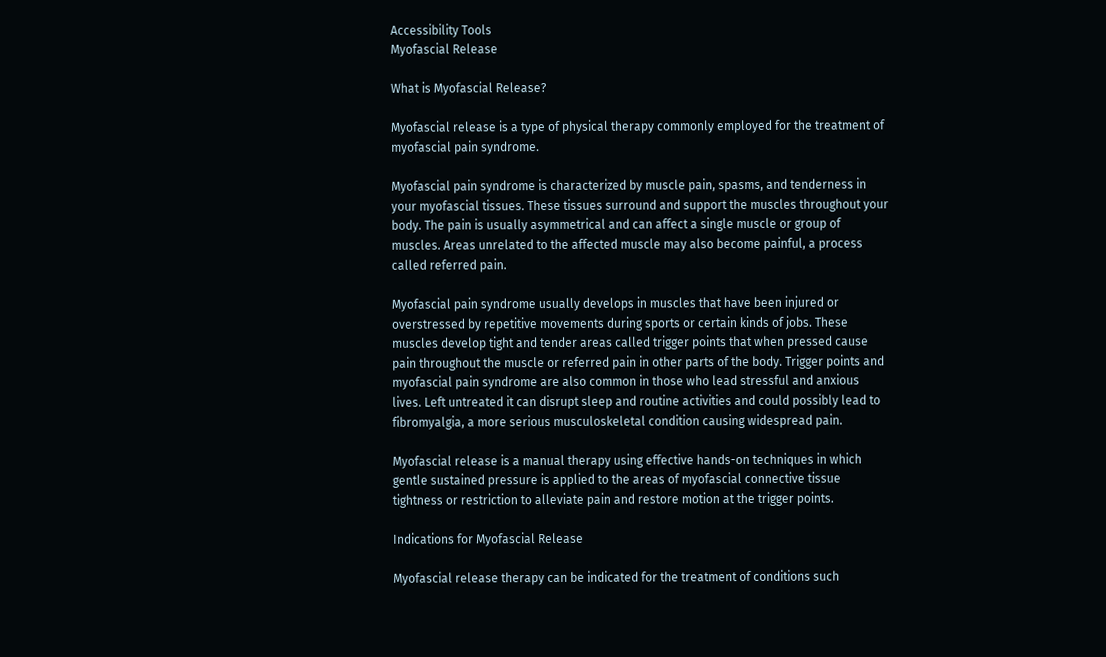Accessibility Tools
Myofascial Release

What is Myofascial Release?

Myofascial release is a type of physical therapy commonly employed for the treatment of myofascial pain syndrome.

Myofascial pain syndrome is characterized by muscle pain, spasms, and tenderness in your myofascial tissues. These tissues surround and support the muscles throughout your body. The pain is usually asymmetrical and can affect a single muscle or group of muscles. Areas unrelated to the affected muscle may also become painful, a process called referred pain.

Myofascial pain syndrome usually develops in muscles that have been injured or overstressed by repetitive movements during sports or certain kinds of jobs. These muscles develop tight and tender areas called trigger points that when pressed cause pain throughout the muscle or referred pain in other parts of the body. Trigger points and myofascial pain syndrome are also common in those who lead stressful and anxious lives. Left untreated it can disrupt sleep and routine activities and could possibly lead to fibromyalgia, a more serious musculoskeletal condition causing widespread pain.

Myofascial release is a manual therapy using effective hands-on techniques in which gentle sustained pressure is applied to the areas of myofascial connective tissue tightness or restriction to alleviate pain and restore motion at the trigger points.

Indications for Myofascial Release

Myofascial release therapy can be indicated for the treatment of conditions such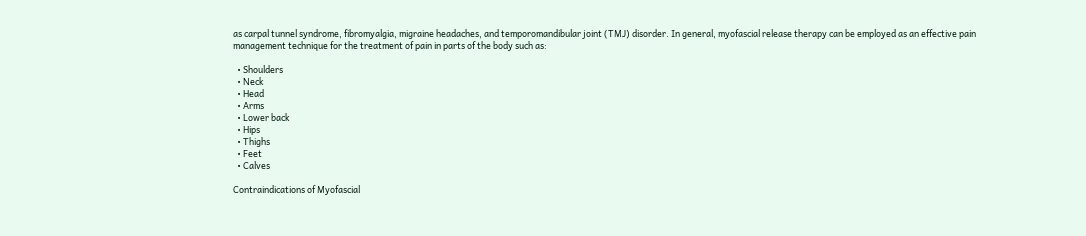as carpal tunnel syndrome, fibromyalgia, migraine headaches, and temporomandibular joint (TMJ) disorder. In general, myofascial release therapy can be employed as an effective pain management technique for the treatment of pain in parts of the body such as:

  • Shoulders
  • Neck
  • Head
  • Arms
  • Lower back
  • Hips
  • Thighs
  • Feet
  • Calves

Contraindications of Myofascial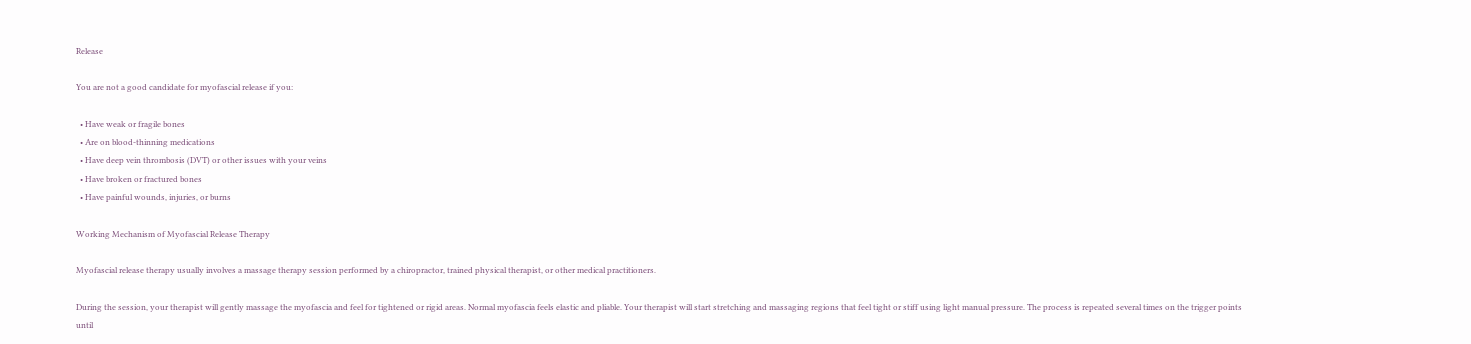Release

You are not a good candidate for myofascial release if you:

  • Have weak or fragile bones
  • Are on blood-thinning medications
  • Have deep vein thrombosis (DVT) or other issues with your veins
  • Have broken or fractured bones
  • Have painful wounds, injuries, or burns

Working Mechanism of Myofascial Release Therapy

Myofascial release therapy usually involves a massage therapy session performed by a chiropractor, trained physical therapist, or other medical practitioners.

During the session, your therapist will gently massage the myofascia and feel for tightened or rigid areas. Normal myofascia feels elastic and pliable. Your therapist will start stretching and massaging regions that feel tight or stiff using light manual pressure. The process is repeated several times on the trigger points until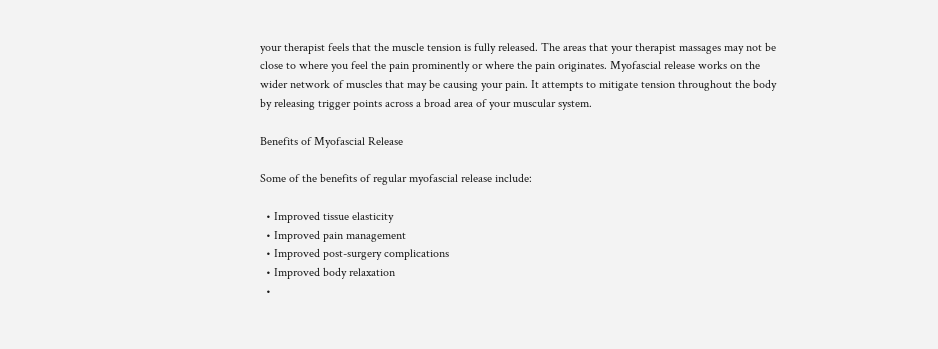your therapist feels that the muscle tension is fully released. The areas that your therapist massages may not be close to where you feel the pain prominently or where the pain originates. Myofascial release works on the wider network of muscles that may be causing your pain. It attempts to mitigate tension throughout the body by releasing trigger points across a broad area of your muscular system.

Benefits of Myofascial Release

Some of the benefits of regular myofascial release include:

  • Improved tissue elasticity
  • Improved pain management
  • Improved post-surgery complications
  • Improved body relaxation
  •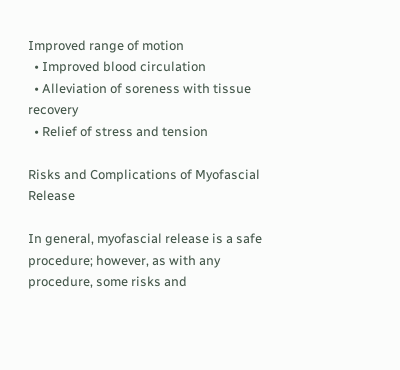Improved range of motion
  • Improved blood circulation
  • Alleviation of soreness with tissue recovery
  • Relief of stress and tension

Risks and Complications of Myofascial Release

In general, myofascial release is a safe procedure; however, as with any procedure, some risks and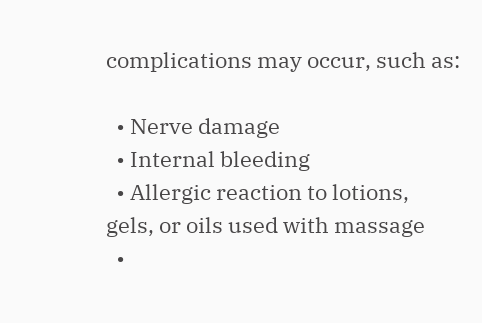complications may occur, such as:

  • Nerve damage
  • Internal bleeding
  • Allergic reaction to lotions, gels, or oils used with massage
  •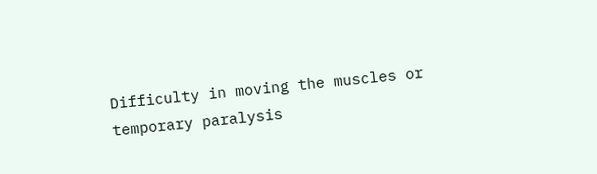Difficulty in moving the muscles or temporary paralysis